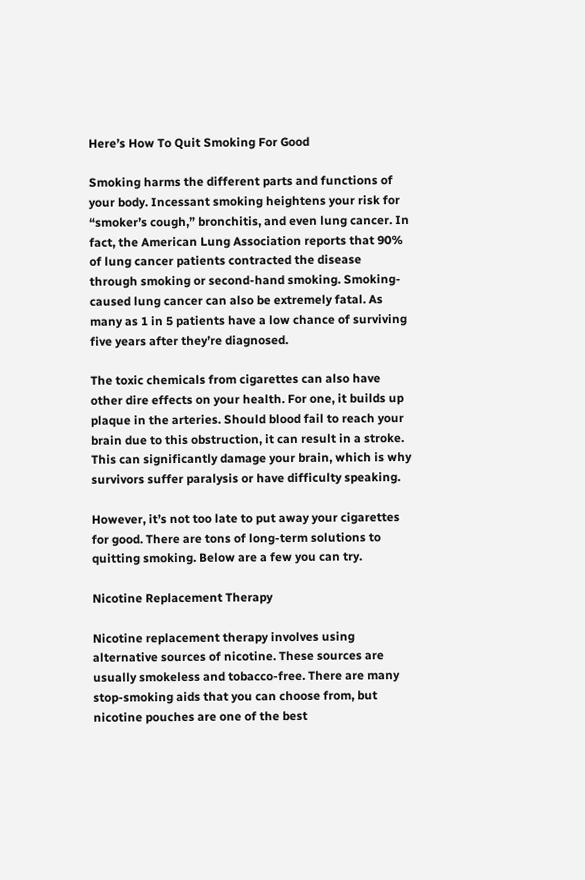Here’s How To Quit Smoking For Good

Smoking harms the different parts and functions of your body. Incessant smoking heightens your risk for “smoker’s cough,” bronchitis, and even lung cancer. In fact, the American Lung Association reports that 90% of lung cancer patients contracted the disease through smoking or second-hand smoking. Smoking-caused lung cancer can also be extremely fatal. As many as 1 in 5 patients have a low chance of surviving five years after they’re diagnosed.

The toxic chemicals from cigarettes can also have other dire effects on your health. For one, it builds up plaque in the arteries. Should blood fail to reach your brain due to this obstruction, it can result in a stroke. This can significantly damage your brain, which is why survivors suffer paralysis or have difficulty speaking.

However, it’s not too late to put away your cigarettes for good. There are tons of long-term solutions to quitting smoking. Below are a few you can try.

Nicotine Replacement Therapy

Nicotine replacement therapy involves using alternative sources of nicotine. These sources are usually smokeless and tobacco-free. There are many stop-smoking aids that you can choose from, but nicotine pouches are one of the best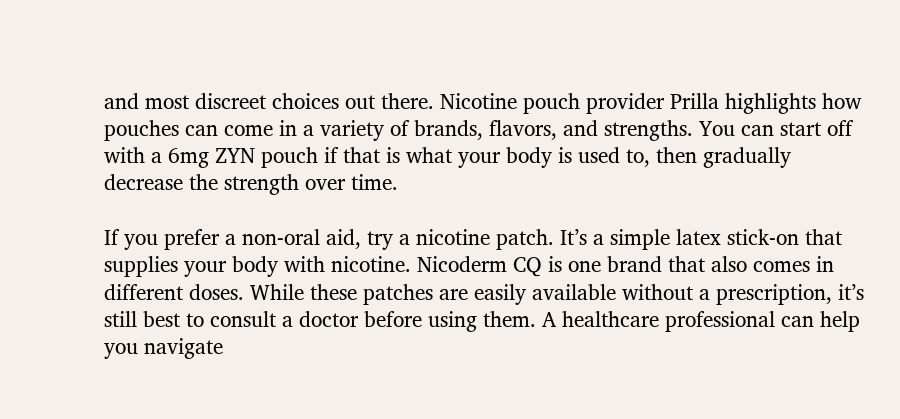and most discreet choices out there. Nicotine pouch provider Prilla highlights how pouches can come in a variety of brands, flavors, and strengths. You can start off with a 6mg ZYN pouch if that is what your body is used to, then gradually decrease the strength over time.

If you prefer a non-oral aid, try a nicotine patch. It’s a simple latex stick-on that supplies your body with nicotine. Nicoderm CQ is one brand that also comes in different doses. While these patches are easily available without a prescription, it’s still best to consult a doctor before using them. A healthcare professional can help you navigate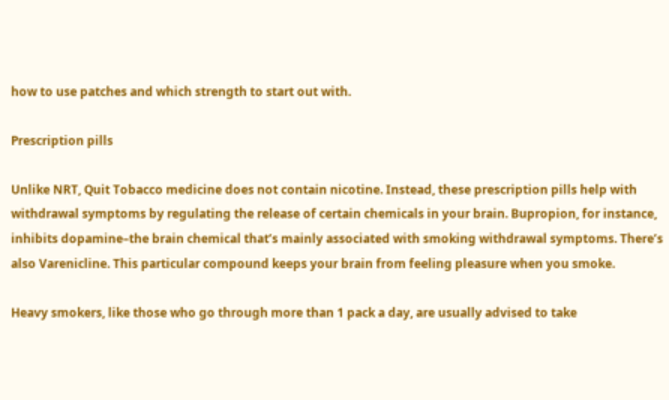how to use patches and which strength to start out with.

Prescription pills

Unlike NRT, Quit Tobacco medicine does not contain nicotine. Instead, these prescription pills help with withdrawal symptoms by regulating the release of certain chemicals in your brain. Bupropion, for instance, inhibits dopamine–the brain chemical that’s mainly associated with smoking withdrawal symptoms. There’s also Varenicline. This particular compound keeps your brain from feeling pleasure when you smoke.

Heavy smokers, like those who go through more than 1 pack a day, are usually advised to take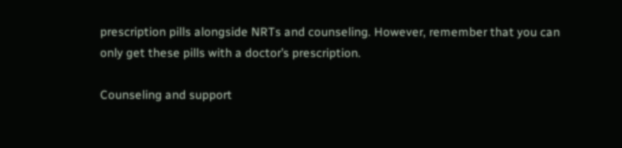prescription pills alongside NRTs and counseling. However, remember that you can only get these pills with a doctor’s prescription.

Counseling and support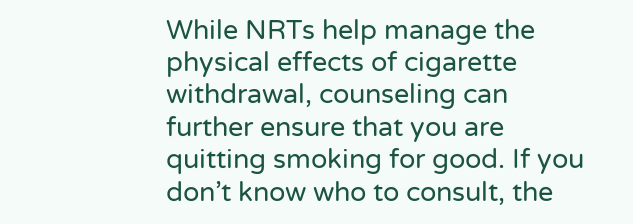While NRTs help manage the physical effects of cigarette withdrawal, counseling can further ensure that you are quitting smoking for good. If you don’t know who to consult, the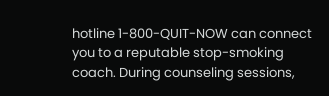hotline 1-800-QUIT-NOW can connect you to a reputable stop-smoking coach. During counseling sessions,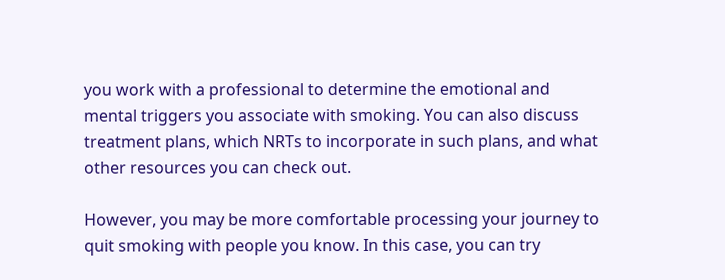you work with a professional to determine the emotional and mental triggers you associate with smoking. You can also discuss treatment plans, which NRTs to incorporate in such plans, and what other resources you can check out.

However, you may be more comfortable processing your journey to quit smoking with people you know. In this case, you can try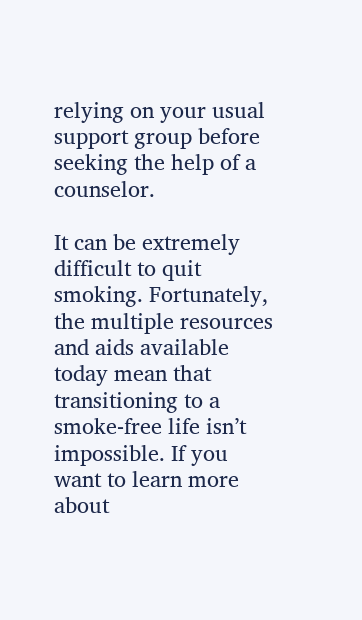relying on your usual support group before seeking the help of a counselor.

It can be extremely difficult to quit smoking. Fortunately, the multiple resources and aids available today mean that transitioning to a smoke-free life isn’t impossible. If you want to learn more about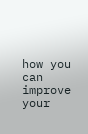how you can improve your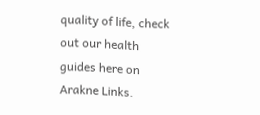quality of life, check out our health guides here on Arakne Links.